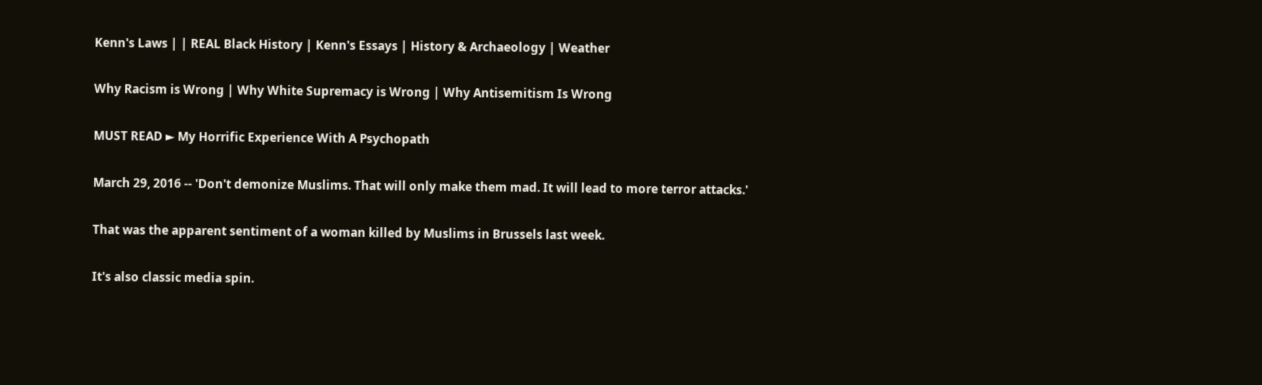Kenn's Laws | | REAL Black History | Kenn's Essays | History & Archaeology | Weather

Why Racism is Wrong | Why White Supremacy is Wrong | Why Antisemitism Is Wrong

MUST READ ► My Horrific Experience With A Psychopath

March 29, 2016 -- 'Don't demonize Muslims. That will only make them mad. It will lead to more terror attacks.'

That was the apparent sentiment of a woman killed by Muslims in Brussels last week.

It's also classic media spin.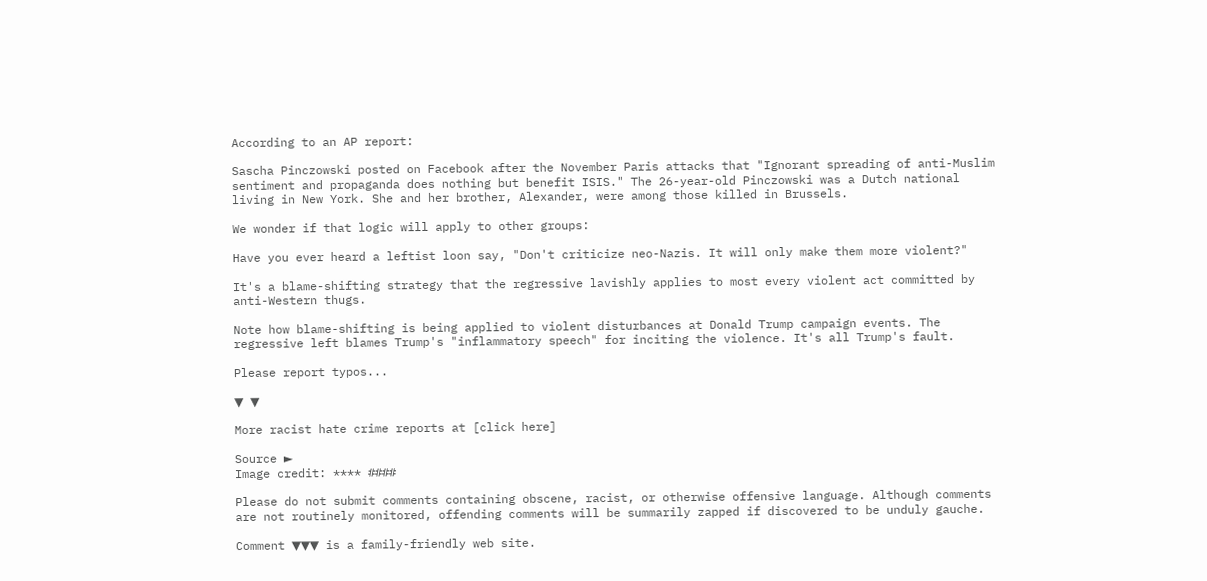According to an AP report:

Sascha Pinczowski posted on Facebook after the November Paris attacks that "Ignorant spreading of anti-Muslim sentiment and propaganda does nothing but benefit ISIS." The 26-year-old Pinczowski was a Dutch national living in New York. She and her brother, Alexander, were among those killed in Brussels.

We wonder if that logic will apply to other groups:

Have you ever heard a leftist loon say, "Don't criticize neo-Nazis. It will only make them more violent?"

It's a blame-shifting strategy that the regressive lavishly applies to most every violent act committed by anti-Western thugs.

Note how blame-shifting is being applied to violent disturbances at Donald Trump campaign events. The regressive left blames Trump's "inflammatory speech" for inciting the violence. It's all Trump's fault.

Please report typos...

▼ ▼

More racist hate crime reports at [click here]

Source ►
Image credit: **** ####

Please do not submit comments containing obscene, racist, or otherwise offensive language. Although comments are not routinely monitored, offending comments will be summarily zapped if discovered to be unduly gauche.

Comment ▼▼▼ is a family-friendly web site.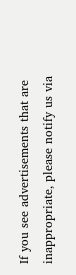If you see advertisements that are inappropriate, please notify us via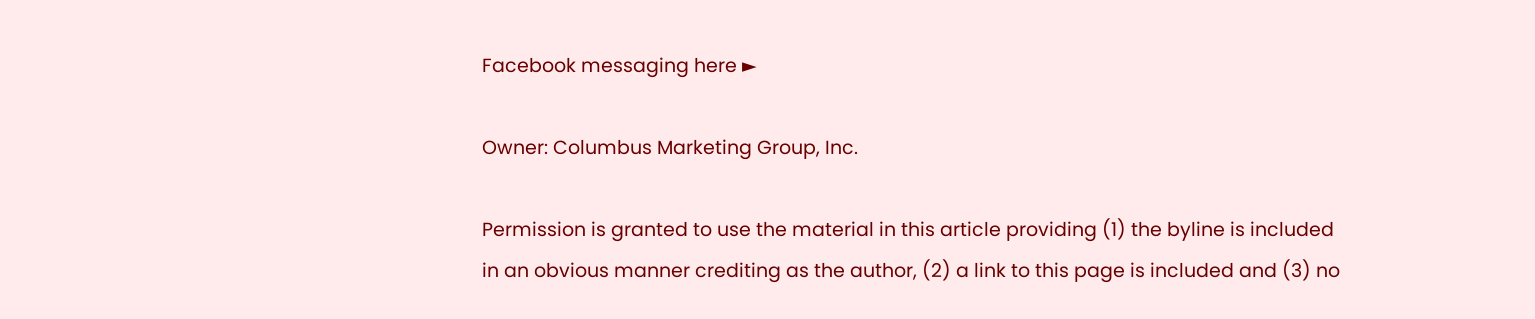Facebook messaging here ►

Owner: Columbus Marketing Group, Inc.

Permission is granted to use the material in this article providing (1) the byline is included in an obvious manner crediting as the author, (2) a link to this page is included and (3) no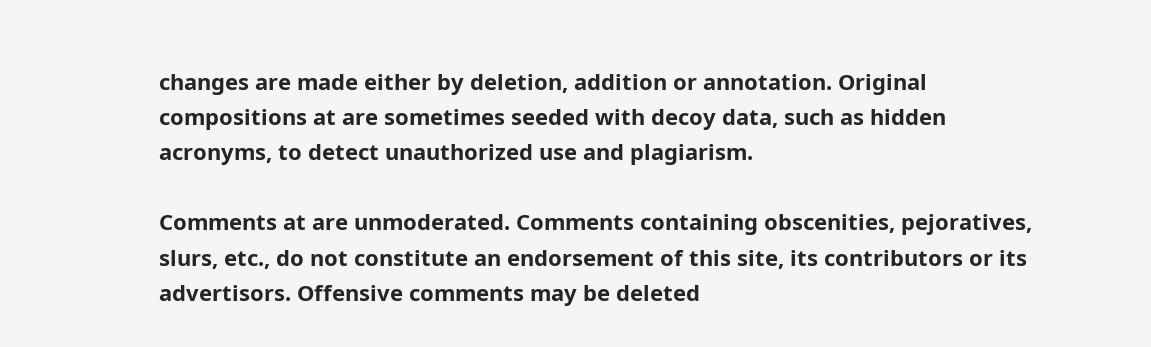changes are made either by deletion, addition or annotation. Original compositions at are sometimes seeded with decoy data, such as hidden acronyms, to detect unauthorized use and plagiarism.

Comments at are unmoderated. Comments containing obscenities, pejoratives, slurs, etc., do not constitute an endorsement of this site, its contributors or its advertisors. Offensive comments may be deleted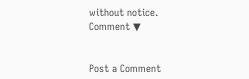without notice.
Comment ▼


Post a Comment